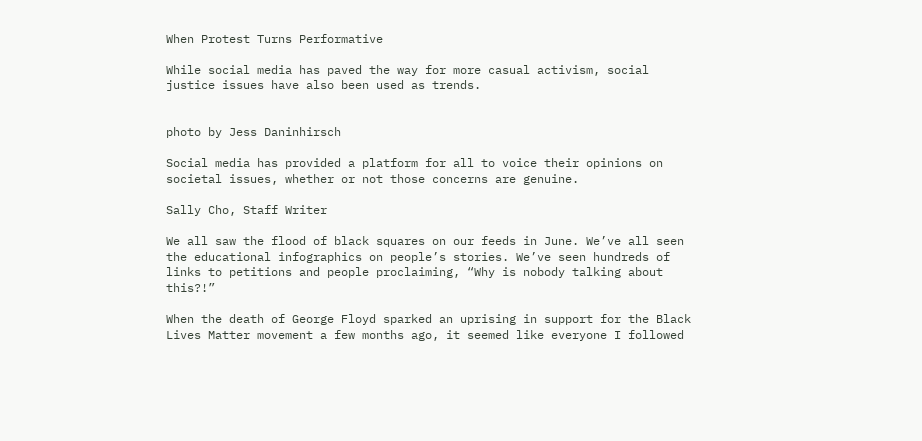When Protest Turns Performative

While social media has paved the way for more casual activism, social justice issues have also been used as trends.


photo by Jess Daninhirsch

Social media has provided a platform for all to voice their opinions on societal issues, whether or not those concerns are genuine.

Sally Cho, Staff Writer

We all saw the flood of black squares on our feeds in June. We’ve all seen the educational infographics on people’s stories. We’ve seen hundreds of links to petitions and people proclaiming, “Why is nobody talking about this?!”

When the death of George Floyd sparked an uprising in support for the Black Lives Matter movement a few months ago, it seemed like everyone I followed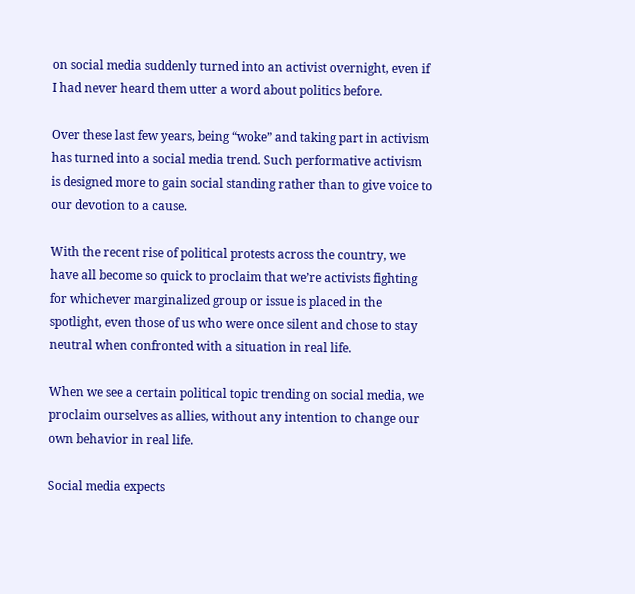on social media suddenly turned into an activist overnight, even if I had never heard them utter a word about politics before.

Over these last few years, being “woke” and taking part in activism has turned into a social media trend. Such performative activism is designed more to gain social standing rather than to give voice to our devotion to a cause.

With the recent rise of political protests across the country, we have all become so quick to proclaim that we’re activists fighting for whichever marginalized group or issue is placed in the spotlight, even those of us who were once silent and chose to stay neutral when confronted with a situation in real life.

When we see a certain political topic trending on social media, we proclaim ourselves as allies, without any intention to change our own behavior in real life.

Social media expects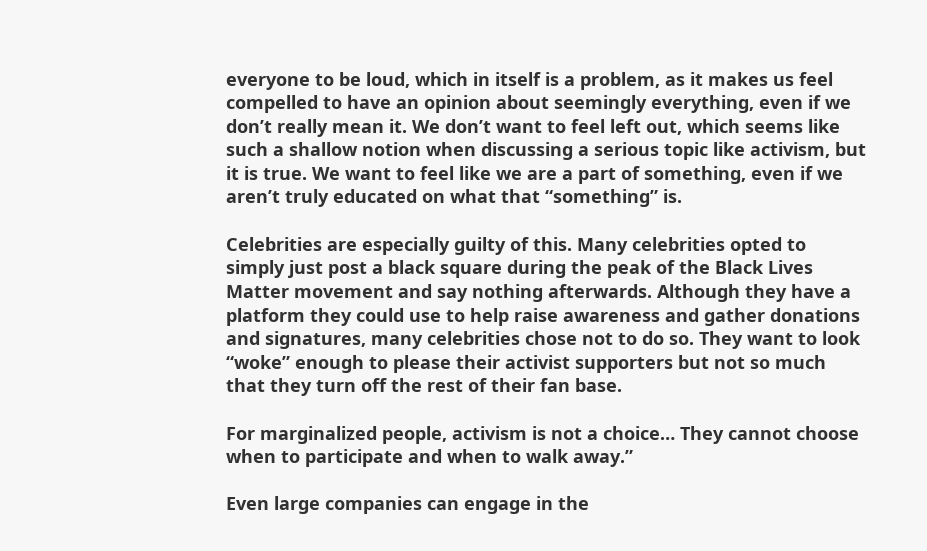everyone to be loud, which in itself is a problem, as it makes us feel compelled to have an opinion about seemingly everything, even if we don’t really mean it. We don’t want to feel left out, which seems like such a shallow notion when discussing a serious topic like activism, but it is true. We want to feel like we are a part of something, even if we aren’t truly educated on what that “something” is.

Celebrities are especially guilty of this. Many celebrities opted to simply just post a black square during the peak of the Black Lives Matter movement and say nothing afterwards. Although they have a platform they could use to help raise awareness and gather donations and signatures, many celebrities chose not to do so. They want to look “woke” enough to please their activist supporters but not so much that they turn off the rest of their fan base.

For marginalized people, activism is not a choice… They cannot choose when to participate and when to walk away.”

Even large companies can engage in the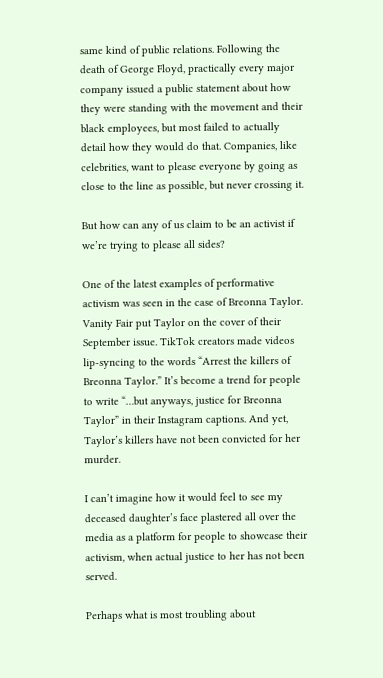same kind of public relations. Following the death of George Floyd, practically every major company issued a public statement about how they were standing with the movement and their black employees, but most failed to actually detail how they would do that. Companies, like celebrities, want to please everyone by going as close to the line as possible, but never crossing it.

But how can any of us claim to be an activist if we’re trying to please all sides?

One of the latest examples of performative activism was seen in the case of Breonna Taylor. Vanity Fair put Taylor on the cover of their September issue. TikTok creators made videos lip-syncing to the words “Arrest the killers of Breonna Taylor.” It’s become a trend for people to write “…but anyways, justice for Breonna Taylor” in their Instagram captions. And yet, Taylor’s killers have not been convicted for her murder.

I can’t imagine how it would feel to see my deceased daughter’s face plastered all over the media as a platform for people to showcase their activism, when actual justice to her has not been served.

Perhaps what is most troubling about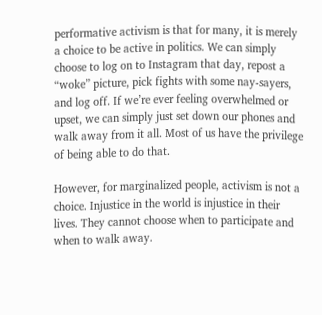performative activism is that for many, it is merely a choice to be active in politics. We can simply choose to log on to Instagram that day, repost a “woke” picture, pick fights with some nay-sayers, and log off. If we’re ever feeling overwhelmed or upset, we can simply just set down our phones and walk away from it all. Most of us have the privilege of being able to do that.

However, for marginalized people, activism is not a choice. Injustice in the world is injustice in their lives. They cannot choose when to participate and when to walk away.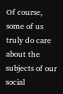Of course, some of us truly do care about the subjects of our social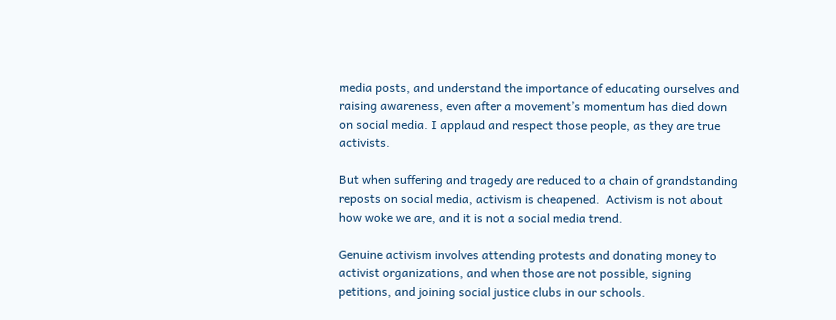media posts, and understand the importance of educating ourselves and raising awareness, even after a movement’s momentum has died down on social media. I applaud and respect those people, as they are true activists.

But when suffering and tragedy are reduced to a chain of grandstanding reposts on social media, activism is cheapened.  Activism is not about how woke we are, and it is not a social media trend.

Genuine activism involves attending protests and donating money to activist organizations, and when those are not possible, signing petitions, and joining social justice clubs in our schools.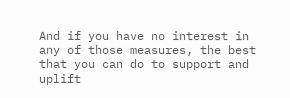And if you have no interest in any of those measures, the best that you can do to support and uplift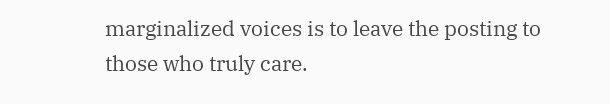marginalized voices is to leave the posting to those who truly care.